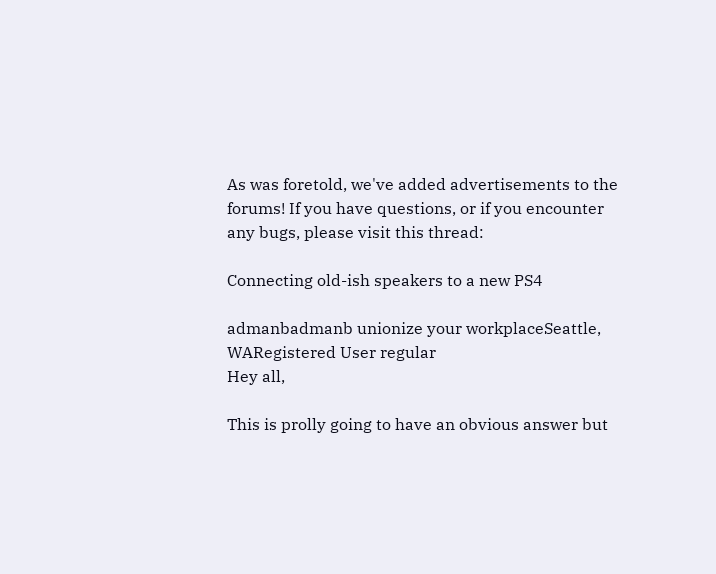As was foretold, we've added advertisements to the forums! If you have questions, or if you encounter any bugs, please visit this thread:

Connecting old-ish speakers to a new PS4

admanbadmanb unionize your workplaceSeattle, WARegistered User regular
Hey all,

This is prolly going to have an obvious answer but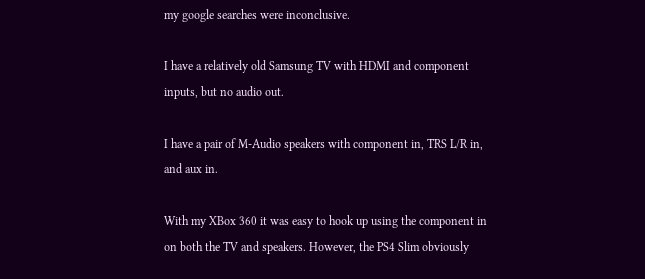my google searches were inconclusive.

I have a relatively old Samsung TV with HDMI and component inputs, but no audio out.

I have a pair of M-Audio speakers with component in, TRS L/R in, and aux in.

With my XBox 360 it was easy to hook up using the component in on both the TV and speakers. However, the PS4 Slim obviously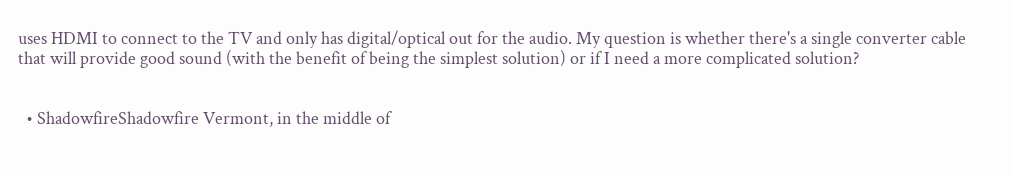uses HDMI to connect to the TV and only has digital/optical out for the audio. My question is whether there's a single converter cable that will provide good sound (with the benefit of being the simplest solution) or if I need a more complicated solution?


  • ShadowfireShadowfire Vermont, in the middle of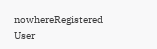nowhereRegistered User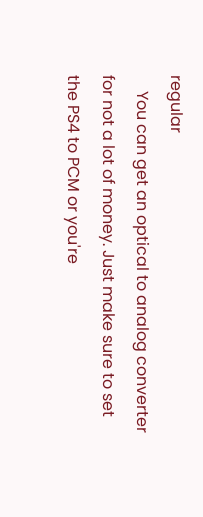regular
    You can get an optical to analog converter for not a lot of money. Just make sure to set the PS4 to PCM or you're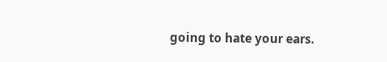going to hate your ears.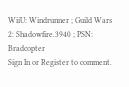WiiU: Windrunner ; Guild Wars 2: Shadowfire.3940 ; PSN: Bradcopter
Sign In or Register to comment.